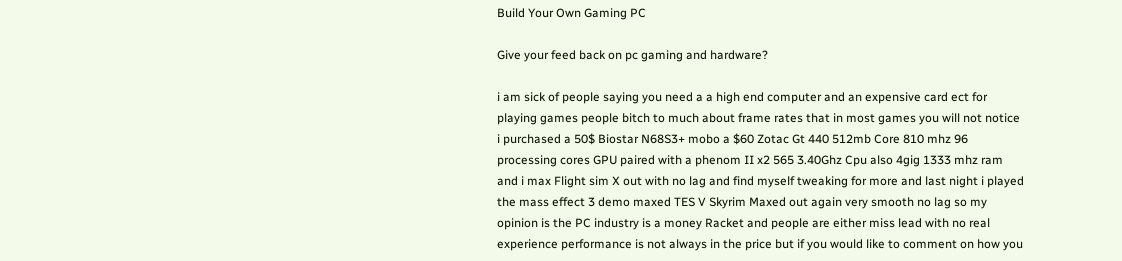Build Your Own Gaming PC

Give your feed back on pc gaming and hardware?

i am sick of people saying you need a a high end computer and an expensive card ect for playing games people bitch to much about frame rates that in most games you will not notice i purchased a 50$ Biostar N68S3+ mobo a $60 Zotac Gt 440 512mb Core 810 mhz 96 processing cores GPU paired with a phenom II x2 565 3.40Ghz Cpu also 4gig 1333 mhz ram and i max Flight sim X out with no lag and find myself tweaking for more and last night i played the mass effect 3 demo maxed TES V Skyrim Maxed out again very smooth no lag so my opinion is the PC industry is a money Racket and people are either miss lead with no real experience performance is not always in the price but if you would like to comment on how you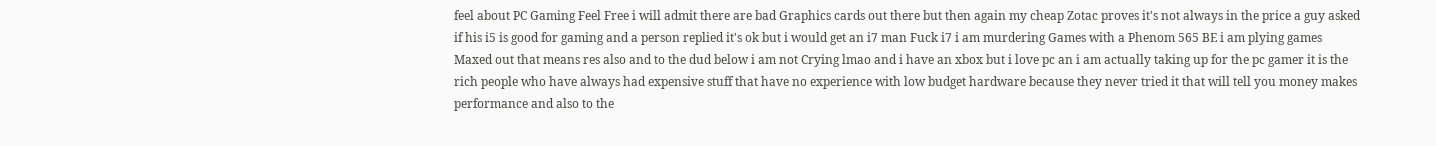feel about PC Gaming Feel Free i will admit there are bad Graphics cards out there but then again my cheap Zotac proves it's not always in the price a guy asked if his i5 is good for gaming and a person replied it's ok but i would get an i7 man Fuck i7 i am murdering Games with a Phenom 565 BE i am plying games Maxed out that means res also and to the dud below i am not Crying lmao and i have an xbox but i love pc an i am actually taking up for the pc gamer it is the rich people who have always had expensive stuff that have no experience with low budget hardware because they never tried it that will tell you money makes performance and also to the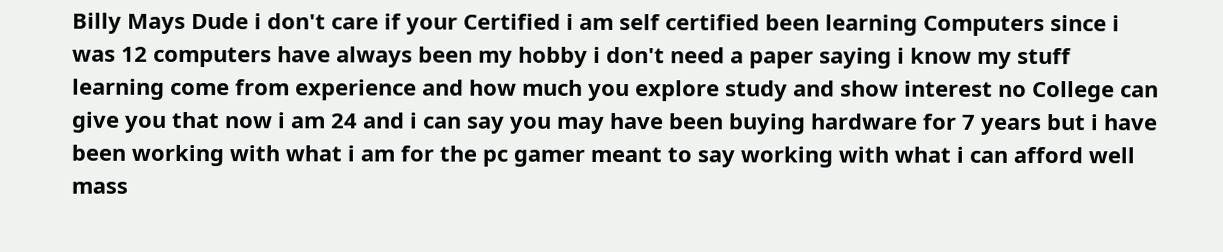Billy Mays Dude i don't care if your Certified i am self certified been learning Computers since i was 12 computers have always been my hobby i don't need a paper saying i know my stuff learning come from experience and how much you explore study and show interest no College can give you that now i am 24 and i can say you may have been buying hardware for 7 years but i have been working with what i am for the pc gamer meant to say working with what i can afford well mass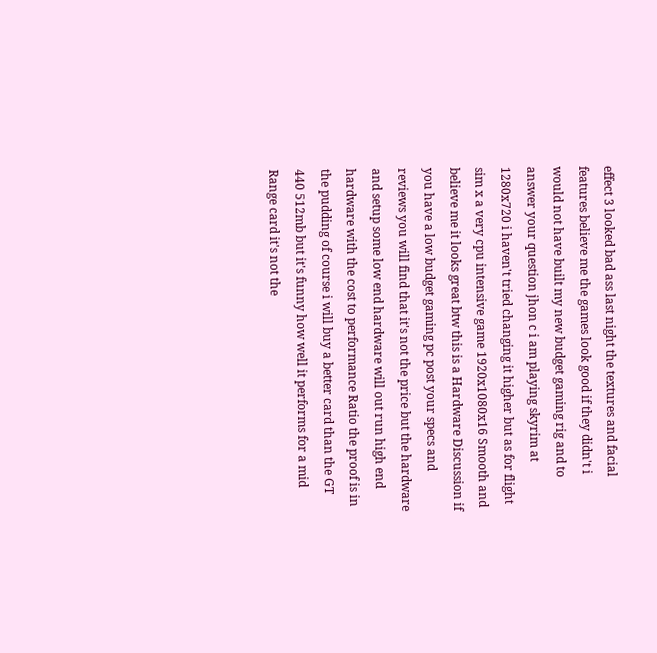effect 3 looked bad ass last night the textures and facial features believe me the games look good if they didn't i would not have built my new budget gaming rig and to answer your question jhon c i am playing skyrim at 1280x720 i haven't tried changing it higher but as for flight sim x a very cpu intensive game 1920x1080x16 Smooth and believe me it looks great btw this is a Hardware Discussion if you have a low budget gaming pc post your specs and reviews you will find that it's not the price but the hardware and setup some low end hardware will out run high end hardware with the cost to performance Ratio the proof is in the pudding of course i will buy a better card than the GT 440 512mb but it's funny how well it performs for a mid Range card it's not the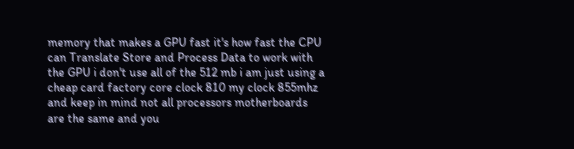memory that makes a GPU fast it's how fast the CPU can Translate Store and Process Data to work with the GPU i don't use all of the 512 mb i am just using a cheap card factory core clock 810 my clock 855mhz and keep in mind not all processors motherboards are the same and you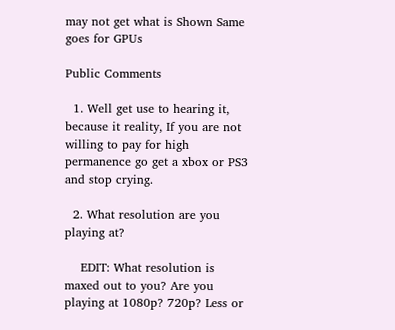may not get what is Shown Same goes for GPUs

Public Comments

  1. Well get use to hearing it, because it reality, If you are not willing to pay for high permanence go get a xbox or PS3 and stop crying.

  2. What resolution are you playing at?

    EDIT: What resolution is maxed out to you? Are you playing at 1080p? 720p? Less or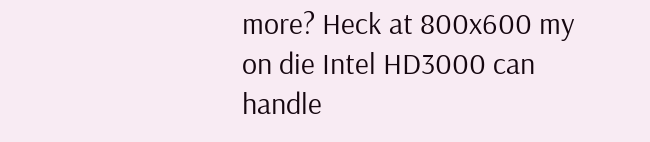more? Heck at 800x600 my on die Intel HD3000 can handle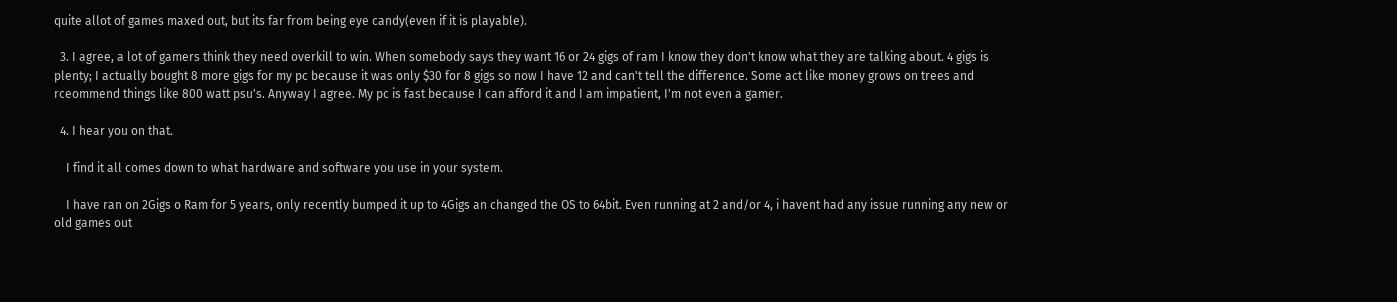quite allot of games maxed out, but its far from being eye candy(even if it is playable).

  3. I agree, a lot of gamers think they need overkill to win. When somebody says they want 16 or 24 gigs of ram I know they don't know what they are talking about. 4 gigs is plenty; I actually bought 8 more gigs for my pc because it was only $30 for 8 gigs so now I have 12 and can't tell the difference. Some act like money grows on trees and rceommend things like 800 watt psu's. Anyway I agree. My pc is fast because I can afford it and I am impatient, I'm not even a gamer.

  4. I hear you on that.

    I find it all comes down to what hardware and software you use in your system.

    I have ran on 2Gigs o Ram for 5 years, only recently bumped it up to 4Gigs an changed the OS to 64bit. Even running at 2 and/or 4, i havent had any issue running any new or old games out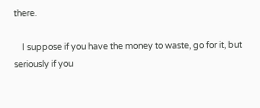there.

    I suppose if you have the money to waste, go for it, but seriously if you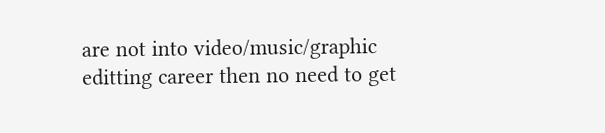are not into video/music/graphic editting career then no need to get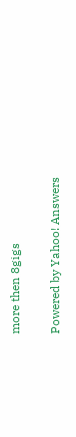more then 8gigs

Powered by Yahoo! Answers